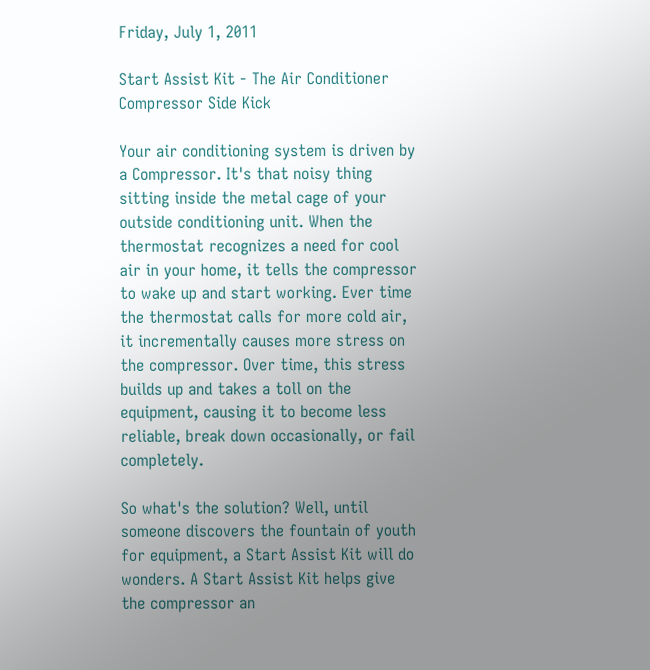Friday, July 1, 2011

Start Assist Kit - The Air Conditioner Compressor Side Kick

Your air conditioning system is driven by a Compressor. It's that noisy thing sitting inside the metal cage of your outside conditioning unit. When the thermostat recognizes a need for cool air in your home, it tells the compressor to wake up and start working. Ever time the thermostat calls for more cold air, it incrementally causes more stress on the compressor. Over time, this stress builds up and takes a toll on the equipment, causing it to become less reliable, break down occasionally, or fail completely.

So what's the solution? Well, until someone discovers the fountain of youth for equipment, a Start Assist Kit will do wonders. A Start Assist Kit helps give the compressor an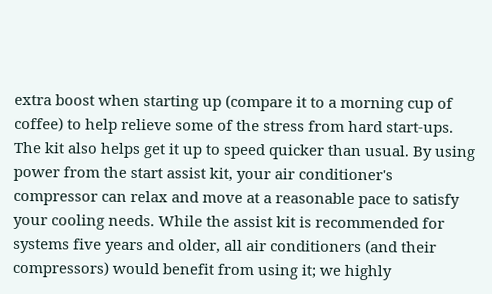extra boost when starting up (compare it to a morning cup of coffee) to help relieve some of the stress from hard start-ups. The kit also helps get it up to speed quicker than usual. By using power from the start assist kit, your air conditioner's compressor can relax and move at a reasonable pace to satisfy your cooling needs. While the assist kit is recommended for systems five years and older, all air conditioners (and their compressors) would benefit from using it; we highly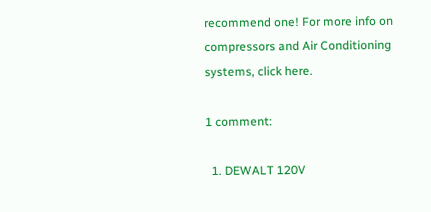recommend one! For more info on compressors and Air Conditioning systems, click here.

1 comment:

  1. DEWALT 120V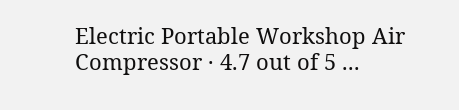Electric Portable Workshop Air Compressor · 4.7 out of 5 ...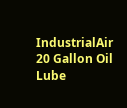IndustrialAir 20 Gallon Oil Lube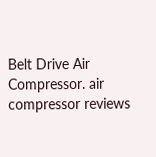Belt Drive Air Compressor. air compressor reviews